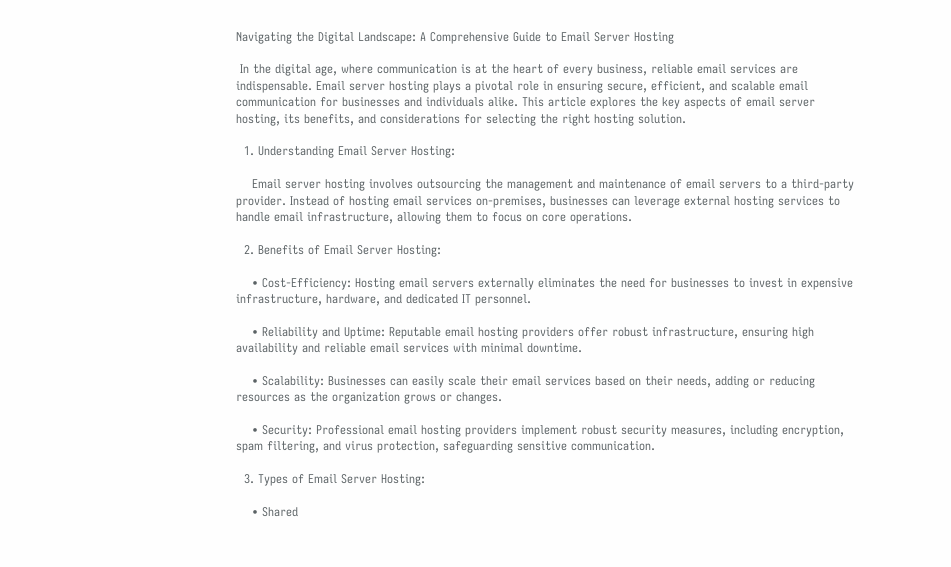Navigating the Digital Landscape: A Comprehensive Guide to Email Server Hosting

 In the digital age, where communication is at the heart of every business, reliable email services are indispensable. Email server hosting plays a pivotal role in ensuring secure, efficient, and scalable email communication for businesses and individuals alike. This article explores the key aspects of email server hosting, its benefits, and considerations for selecting the right hosting solution.

  1. Understanding Email Server Hosting:

    Email server hosting involves outsourcing the management and maintenance of email servers to a third-party provider. Instead of hosting email services on-premises, businesses can leverage external hosting services to handle email infrastructure, allowing them to focus on core operations.

  2. Benefits of Email Server Hosting:

    • Cost-Efficiency: Hosting email servers externally eliminates the need for businesses to invest in expensive infrastructure, hardware, and dedicated IT personnel.

    • Reliability and Uptime: Reputable email hosting providers offer robust infrastructure, ensuring high availability and reliable email services with minimal downtime.

    • Scalability: Businesses can easily scale their email services based on their needs, adding or reducing resources as the organization grows or changes.

    • Security: Professional email hosting providers implement robust security measures, including encryption, spam filtering, and virus protection, safeguarding sensitive communication.

  3. Types of Email Server Hosting:

    • Shared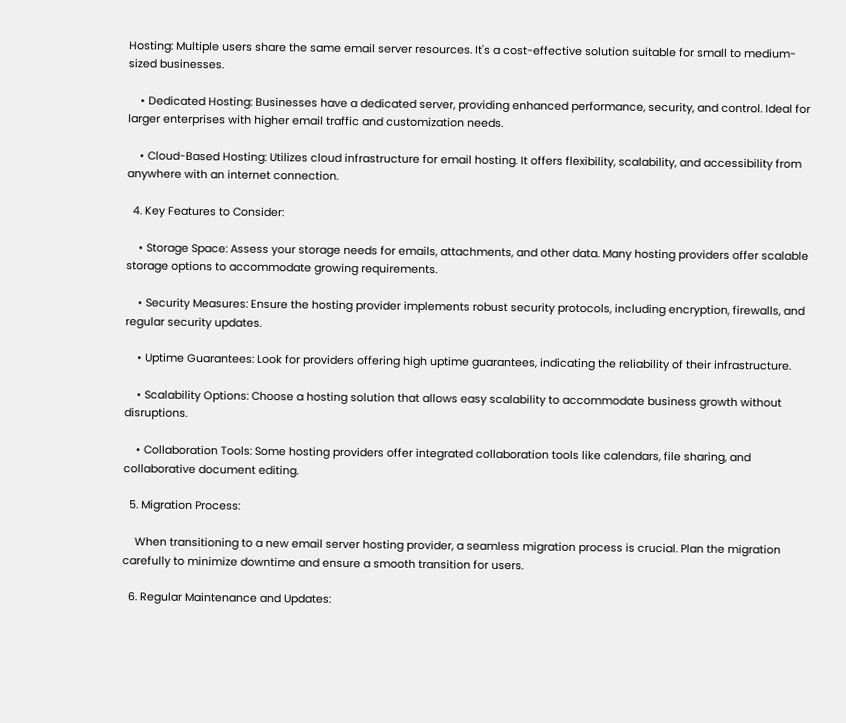Hosting: Multiple users share the same email server resources. It's a cost-effective solution suitable for small to medium-sized businesses.

    • Dedicated Hosting: Businesses have a dedicated server, providing enhanced performance, security, and control. Ideal for larger enterprises with higher email traffic and customization needs.

    • Cloud-Based Hosting: Utilizes cloud infrastructure for email hosting. It offers flexibility, scalability, and accessibility from anywhere with an internet connection.

  4. Key Features to Consider:

    • Storage Space: Assess your storage needs for emails, attachments, and other data. Many hosting providers offer scalable storage options to accommodate growing requirements.

    • Security Measures: Ensure the hosting provider implements robust security protocols, including encryption, firewalls, and regular security updates.

    • Uptime Guarantees: Look for providers offering high uptime guarantees, indicating the reliability of their infrastructure.

    • Scalability Options: Choose a hosting solution that allows easy scalability to accommodate business growth without disruptions.

    • Collaboration Tools: Some hosting providers offer integrated collaboration tools like calendars, file sharing, and collaborative document editing.

  5. Migration Process:

    When transitioning to a new email server hosting provider, a seamless migration process is crucial. Plan the migration carefully to minimize downtime and ensure a smooth transition for users.

  6. Regular Maintenance and Updates: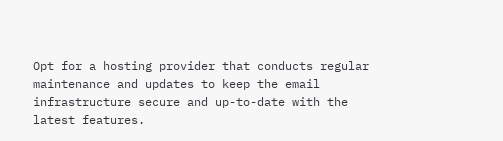Opt for a hosting provider that conducts regular maintenance and updates to keep the email infrastructure secure and up-to-date with the latest features.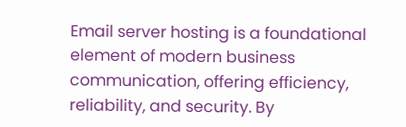Email server hosting is a foundational element of modern business communication, offering efficiency, reliability, and security. By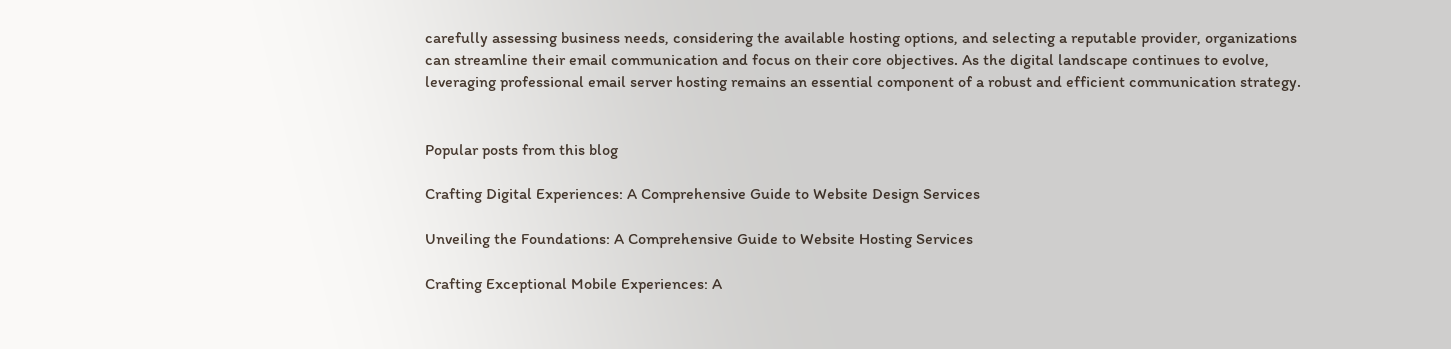carefully assessing business needs, considering the available hosting options, and selecting a reputable provider, organizations can streamline their email communication and focus on their core objectives. As the digital landscape continues to evolve, leveraging professional email server hosting remains an essential component of a robust and efficient communication strategy.


Popular posts from this blog

Crafting Digital Experiences: A Comprehensive Guide to Website Design Services

Unveiling the Foundations: A Comprehensive Guide to Website Hosting Services

Crafting Exceptional Mobile Experiences: A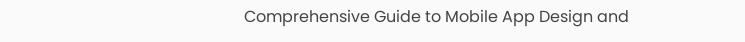Comprehensive Guide to Mobile App Design and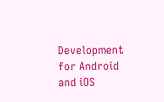Development for Android and iOS